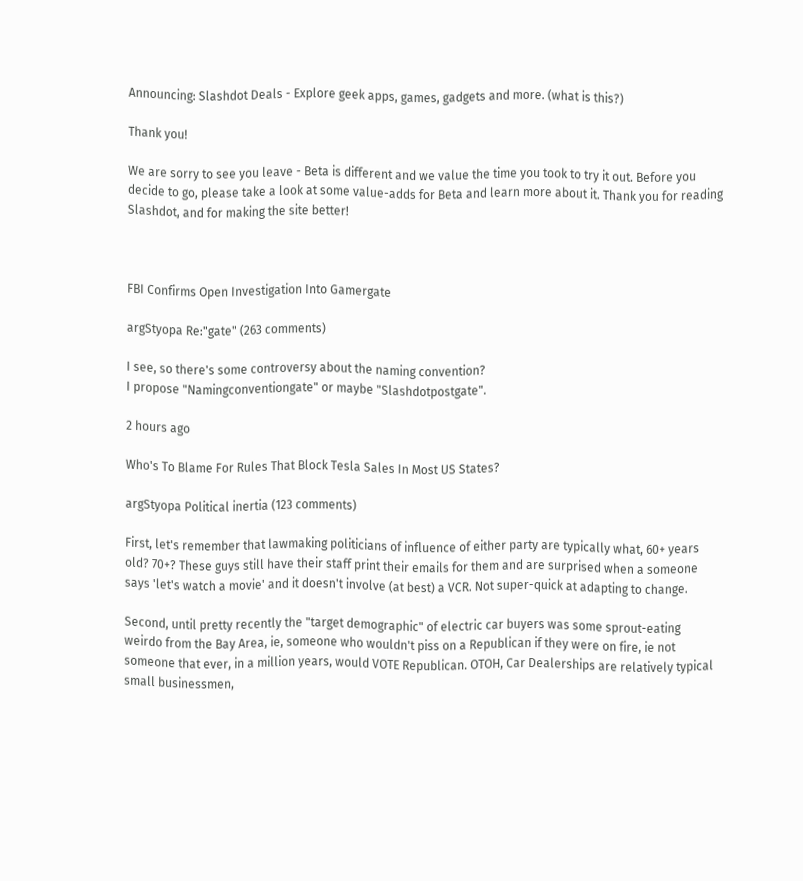Announcing: Slashdot Deals - Explore geek apps, games, gadgets and more. (what is this?)

Thank you!

We are sorry to see you leave - Beta is different and we value the time you took to try it out. Before you decide to go, please take a look at some value-adds for Beta and learn more about it. Thank you for reading Slashdot, and for making the site better!



FBI Confirms Open Investigation Into Gamergate

argStyopa Re:"gate" (263 comments)

I see, so there's some controversy about the naming convention?
I propose "Namingconventiongate" or maybe "Slashdotpostgate".

2 hours ago

Who's To Blame For Rules That Block Tesla Sales In Most US States?

argStyopa Political inertia (123 comments)

First, let's remember that lawmaking politicians of influence of either party are typically what, 60+ years old? 70+? These guys still have their staff print their emails for them and are surprised when a someone says 'let's watch a movie' and it doesn't involve (at best) a VCR. Not super-quick at adapting to change.

Second, until pretty recently the "target demographic" of electric car buyers was some sprout-eating weirdo from the Bay Area, ie, someone who wouldn't piss on a Republican if they were on fire, ie not someone that ever, in a million years, would VOTE Republican. OTOH, Car Dealerships are relatively typical small businessmen,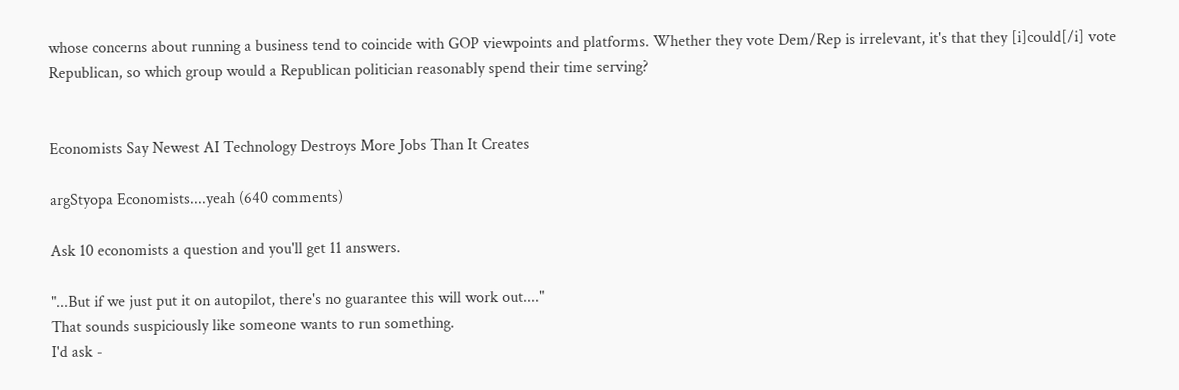whose concerns about running a business tend to coincide with GOP viewpoints and platforms. Whether they vote Dem/Rep is irrelevant, it's that they [i]could[/i] vote Republican, so which group would a Republican politician reasonably spend their time serving?


Economists Say Newest AI Technology Destroys More Jobs Than It Creates

argStyopa Economists....yeah (640 comments)

Ask 10 economists a question and you'll get 11 answers.

"...But if we just put it on autopilot, there's no guarantee this will work out...."
That sounds suspiciously like someone wants to run something.
I'd ask -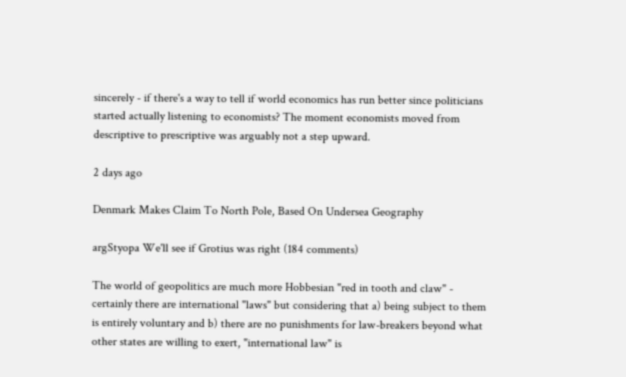sincerely - if there's a way to tell if world economics has run better since politicians started actually listening to economists? The moment economists moved from descriptive to prescriptive was arguably not a step upward.

2 days ago

Denmark Makes Claim To North Pole, Based On Undersea Geography

argStyopa We'll see if Grotius was right (184 comments)

The world of geopolitics are much more Hobbesian "red in tooth and claw" - certainly there are international "laws" but considering that a) being subject to them is entirely voluntary and b) there are no punishments for law-breakers beyond what other states are willing to exert, "international law" is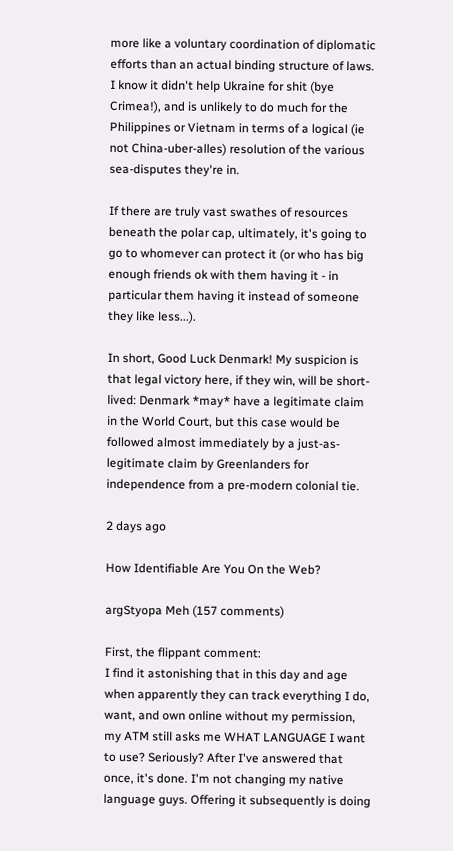more like a voluntary coordination of diplomatic efforts than an actual binding structure of laws. I know it didn't help Ukraine for shit (bye Crimea!), and is unlikely to do much for the Philippines or Vietnam in terms of a logical (ie not China-uber-alles) resolution of the various sea-disputes they're in.

If there are truly vast swathes of resources beneath the polar cap, ultimately, it's going to go to whomever can protect it (or who has big enough friends ok with them having it - in particular them having it instead of someone they like less...).

In short, Good Luck Denmark! My suspicion is that legal victory here, if they win, will be short-lived: Denmark *may* have a legitimate claim in the World Court, but this case would be followed almost immediately by a just-as-legitimate claim by Greenlanders for independence from a pre-modern colonial tie.

2 days ago

How Identifiable Are You On the Web?

argStyopa Meh (157 comments)

First, the flippant comment:
I find it astonishing that in this day and age when apparently they can track everything I do, want, and own online without my permission, my ATM still asks me WHAT LANGUAGE I want to use? Seriously? After I've answered that once, it's done. I'm not changing my native language guys. Offering it subsequently is doing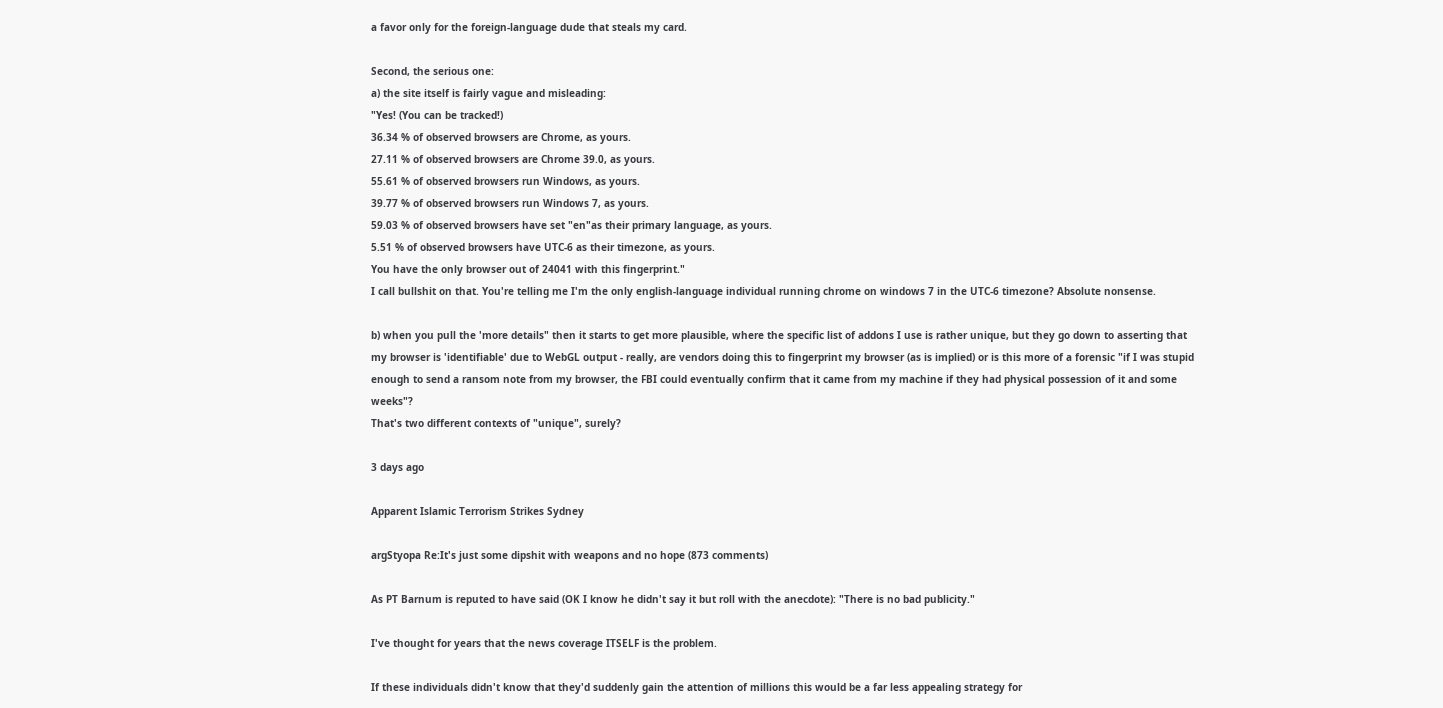a favor only for the foreign-language dude that steals my card.

Second, the serious one:
a) the site itself is fairly vague and misleading:
"Yes! (You can be tracked!)
36.34 % of observed browsers are Chrome, as yours.
27.11 % of observed browsers are Chrome 39.0, as yours.
55.61 % of observed browsers run Windows, as yours.
39.77 % of observed browsers run Windows 7, as yours.
59.03 % of observed browsers have set "en"as their primary language, as yours.
5.51 % of observed browsers have UTC-6 as their timezone, as yours.
You have the only browser out of 24041 with this fingerprint."
I call bullshit on that. You're telling me I'm the only english-language individual running chrome on windows 7 in the UTC-6 timezone? Absolute nonsense.

b) when you pull the 'more details" then it starts to get more plausible, where the specific list of addons I use is rather unique, but they go down to asserting that my browser is 'identifiable' due to WebGL output - really, are vendors doing this to fingerprint my browser (as is implied) or is this more of a forensic "if I was stupid enough to send a ransom note from my browser, the FBI could eventually confirm that it came from my machine if they had physical possession of it and some weeks"?
That's two different contexts of "unique", surely?

3 days ago

Apparent Islamic Terrorism Strikes Sydney

argStyopa Re:It's just some dipshit with weapons and no hope (873 comments)

As PT Barnum is reputed to have said (OK I know he didn't say it but roll with the anecdote): "There is no bad publicity."

I've thought for years that the news coverage ITSELF is the problem.

If these individuals didn't know that they'd suddenly gain the attention of millions this would be a far less appealing strategy for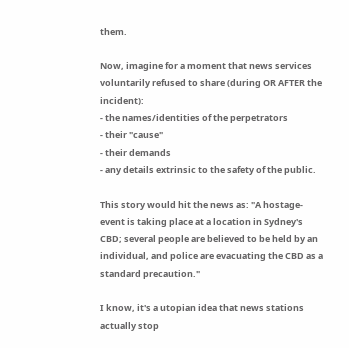them.

Now, imagine for a moment that news services voluntarily refused to share (during OR AFTER the incident):
- the names/identities of the perpetrators
- their "cause"
- their demands
- any details extrinsic to the safety of the public.

This story would hit the news as: "A hostage-event is taking place at a location in Sydney's CBD; several people are believed to be held by an individual, and police are evacuating the CBD as a standard precaution."

I know, it's a utopian idea that news stations actually stop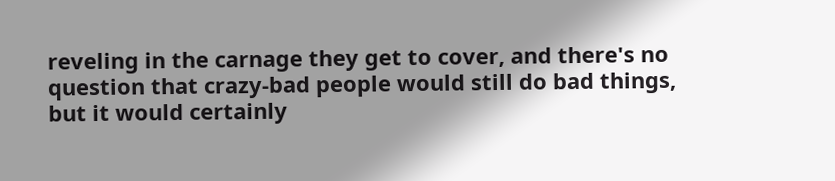reveling in the carnage they get to cover, and there's no question that crazy-bad people would still do bad things, but it would certainly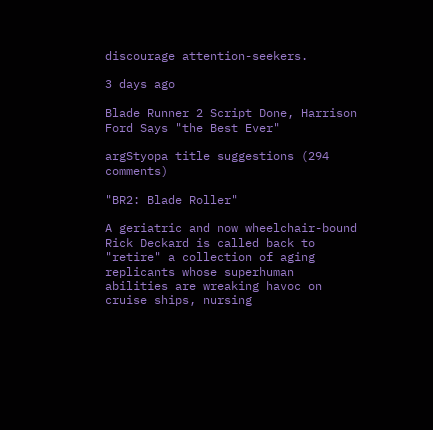discourage attention-seekers.

3 days ago

Blade Runner 2 Script Done, Harrison Ford Says "the Best Ever"

argStyopa title suggestions (294 comments)

"BR2: Blade Roller"

A geriatric and now wheelchair-bound Rick Deckard is called back to "retire" a collection of aging replicants whose superhuman abilities are wreaking havoc on cruise ships, nursing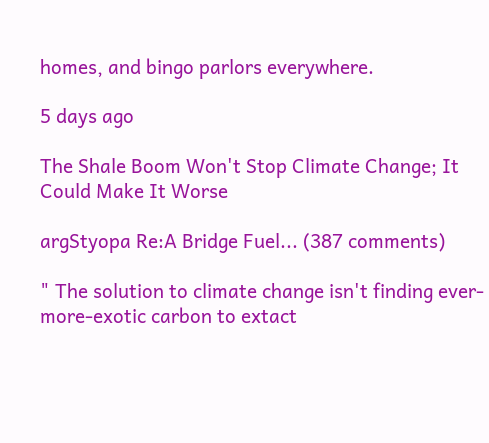homes, and bingo parlors everywhere.

5 days ago

The Shale Boom Won't Stop Climate Change; It Could Make It Worse

argStyopa Re:A Bridge Fuel... (387 comments)

" The solution to climate change isn't finding ever-more-exotic carbon to extact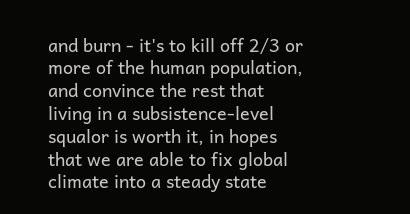and burn - it's to kill off 2/3 or more of the human population, and convince the rest that living in a subsistence-level squalor is worth it, in hopes that we are able to fix global climate into a steady state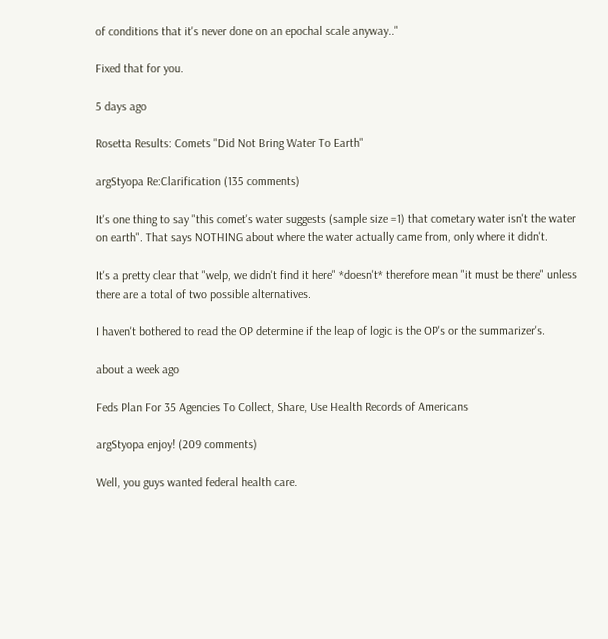of conditions that it's never done on an epochal scale anyway.."

Fixed that for you.

5 days ago

Rosetta Results: Comets "Did Not Bring Water To Earth"

argStyopa Re:Clarification (135 comments)

It's one thing to say "this comet's water suggests (sample size =1) that cometary water isn't the water on earth". That says NOTHING about where the water actually came from, only where it didn't.

It's a pretty clear that "welp, we didn't find it here" *doesn't* therefore mean "it must be there" unless there are a total of two possible alternatives.

I haven't bothered to read the OP determine if the leap of logic is the OP's or the summarizer's.

about a week ago

Feds Plan For 35 Agencies To Collect, Share, Use Health Records of Americans

argStyopa enjoy! (209 comments)

Well, you guys wanted federal health care.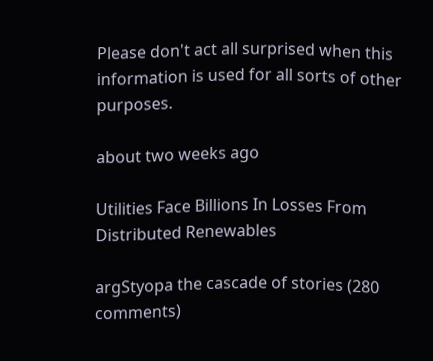Please don't act all surprised when this information is used for all sorts of other purposes.

about two weeks ago

Utilities Face Billions In Losses From Distributed Renewables

argStyopa the cascade of stories (280 comments)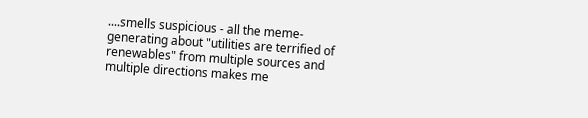....smells suspicious - all the meme-generating about "utilities are terrified of renewables" from multiple sources and multiple directions makes me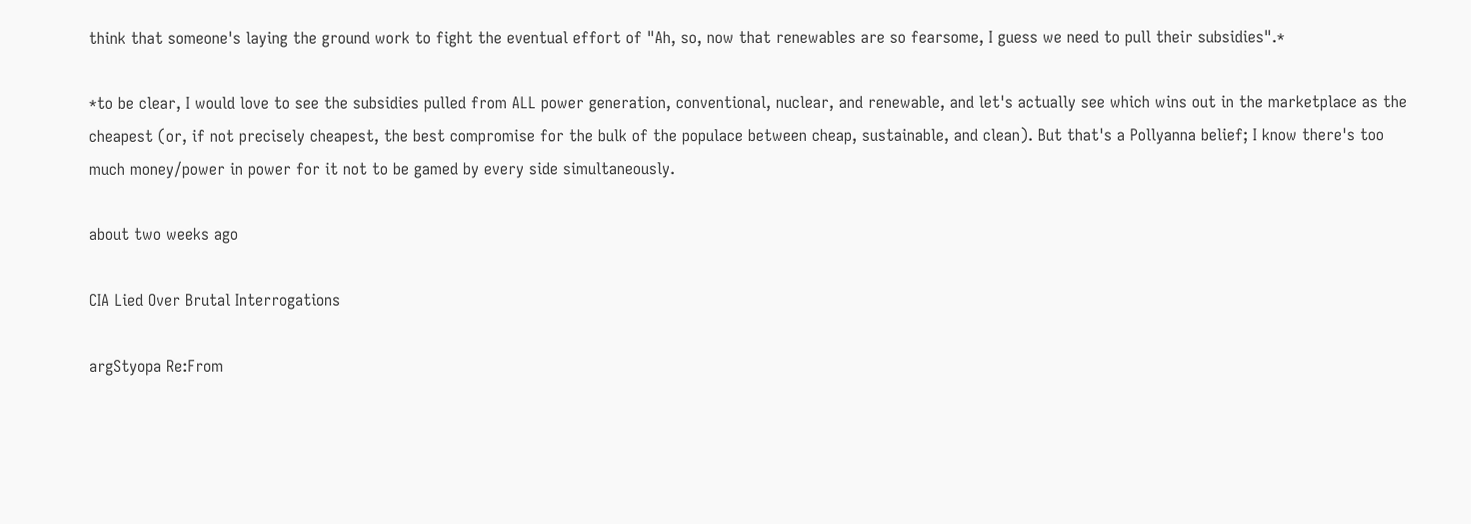think that someone's laying the ground work to fight the eventual effort of "Ah, so, now that renewables are so fearsome, I guess we need to pull their subsidies".*

*to be clear, I would love to see the subsidies pulled from ALL power generation, conventional, nuclear, and renewable, and let's actually see which wins out in the marketplace as the cheapest (or, if not precisely cheapest, the best compromise for the bulk of the populace between cheap, sustainable, and clean). But that's a Pollyanna belief; I know there's too much money/power in power for it not to be gamed by every side simultaneously.

about two weeks ago

CIA Lied Over Brutal Interrogations

argStyopa Re:From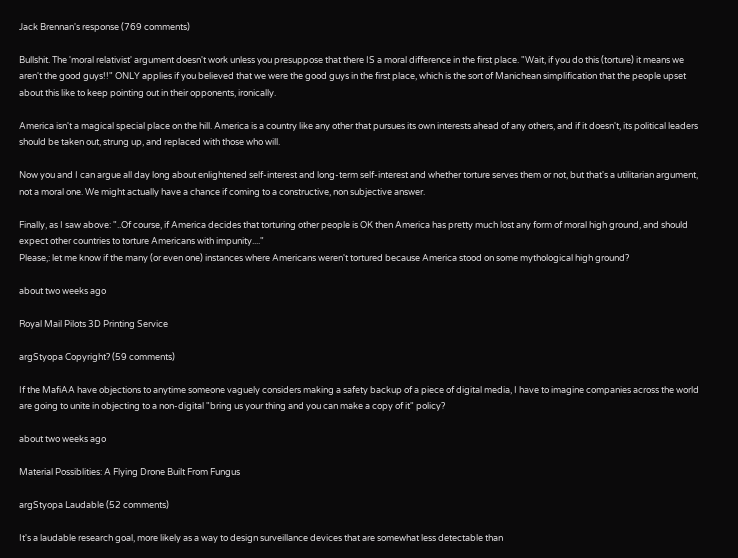Jack Brennan's response (769 comments)

Bullshit. The 'moral relativist' argument doesn't work unless you presuppose that there IS a moral difference in the first place. "Wait, if you do this (torture) it means we aren't the good guys!!" ONLY applies if you believed that we were the good guys in the first place, which is the sort of Manichean simplification that the people upset about this like to keep pointing out in their opponents, ironically.

America isn't a magical special place on the hill. America is a country like any other that pursues its own interests ahead of any others, and if it doesn't, its political leaders should be taken out, strung up, and replaced with those who will.

Now you and I can argue all day long about enlightened self-interest and long-term self-interest and whether torture serves them or not, but that's a utilitarian argument, not a moral one. We might actually have a chance if coming to a constructive, non subjective answer.

Finally, as I saw above: "..Of course, if America decides that torturing other people is OK then America has pretty much lost any form of moral high ground, and should expect other countries to torture Americans with impunity...."
Please,: let me know if the many (or even one) instances where Americans weren't tortured because America stood on some mythological high ground?

about two weeks ago

Royal Mail Pilots 3D Printing Service

argStyopa Copyright? (59 comments)

If the MafiAA have objections to anytime someone vaguely considers making a safety backup of a piece of digital media, I have to imagine companies across the world are going to unite in objecting to a non-digital "bring us your thing and you can make a copy of it" policy?

about two weeks ago

Material Possiblities: A Flying Drone Built From Fungus

argStyopa Laudable (52 comments)

It's a laudable research goal, more likely as a way to design surveillance devices that are somewhat less detectable than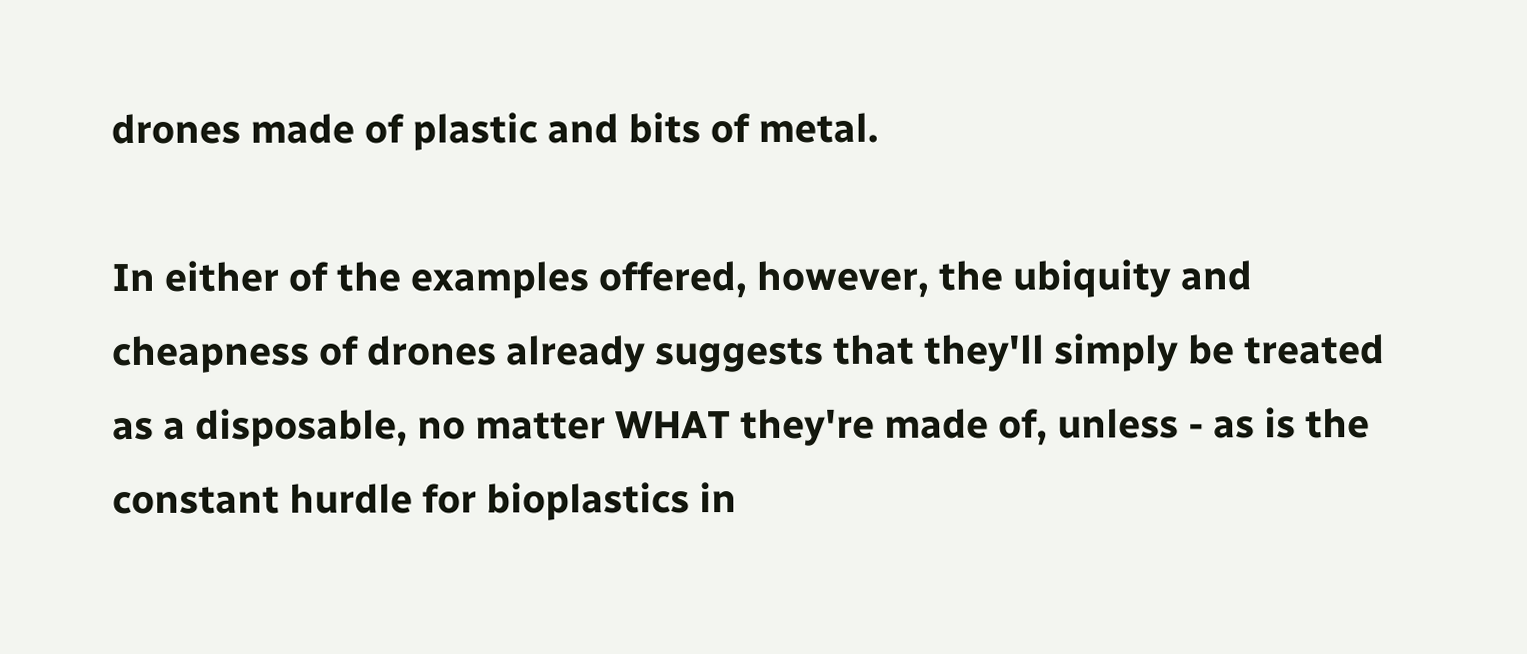drones made of plastic and bits of metal.

In either of the examples offered, however, the ubiquity and cheapness of drones already suggests that they'll simply be treated as a disposable, no matter WHAT they're made of, unless - as is the constant hurdle for bioplastics in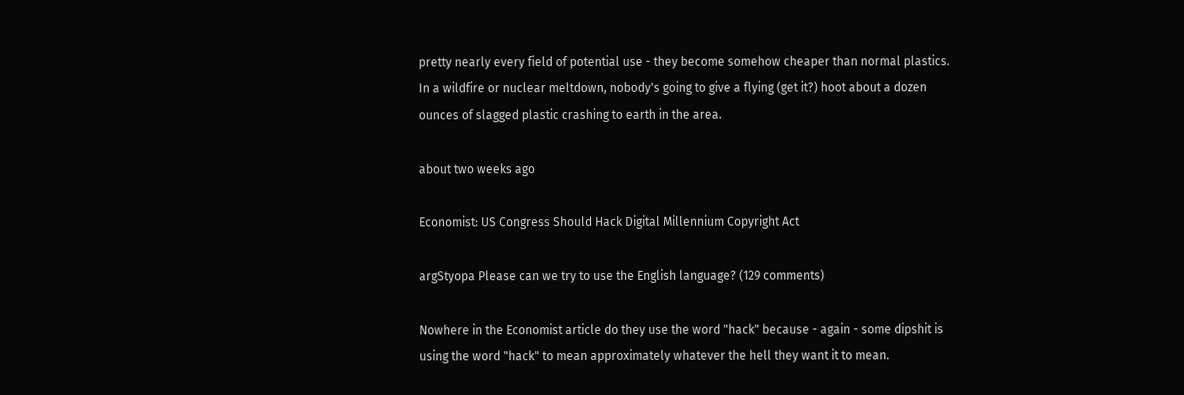pretty nearly every field of potential use - they become somehow cheaper than normal plastics. In a wildfire or nuclear meltdown, nobody's going to give a flying (get it?) hoot about a dozen ounces of slagged plastic crashing to earth in the area.

about two weeks ago

Economist: US Congress Should Hack Digital Millennium Copyright Act

argStyopa Please can we try to use the English language? (129 comments)

Nowhere in the Economist article do they use the word "hack" because - again - some dipshit is using the word "hack" to mean approximately whatever the hell they want it to mean.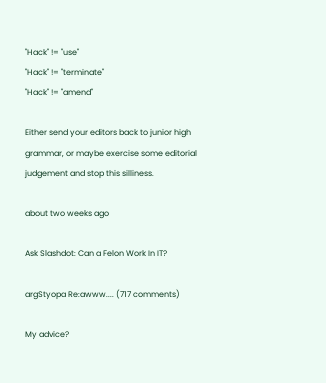"Hack" != "use"
"Hack" != "terminate"
"Hack" != "amend"

Either send your editors back to junior high grammar, or maybe exercise some editorial judgement and stop this silliness.

about two weeks ago

Ask Slashdot: Can a Felon Work In IT?

argStyopa Re:awww.... (717 comments)

My advice?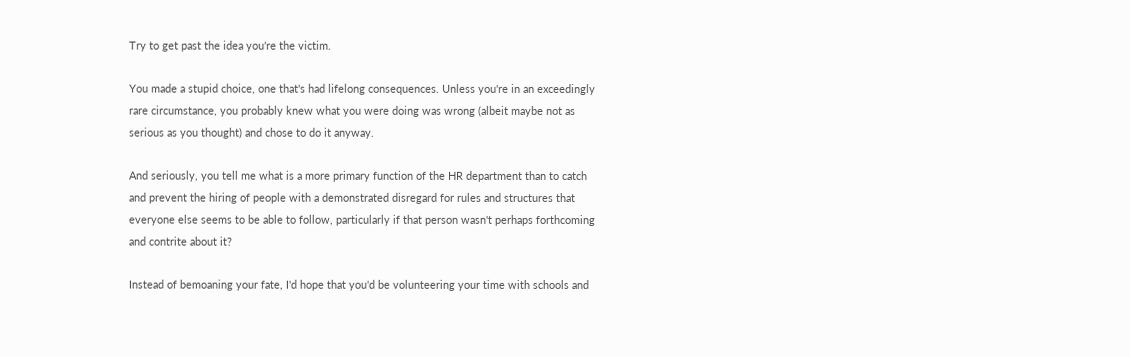Try to get past the idea you're the victim.

You made a stupid choice, one that's had lifelong consequences. Unless you're in an exceedingly rare circumstance, you probably knew what you were doing was wrong (albeit maybe not as serious as you thought) and chose to do it anyway.

And seriously, you tell me what is a more primary function of the HR department than to catch and prevent the hiring of people with a demonstrated disregard for rules and structures that everyone else seems to be able to follow, particularly if that person wasn't perhaps forthcoming and contrite about it?

Instead of bemoaning your fate, I'd hope that you'd be volunteering your time with schools and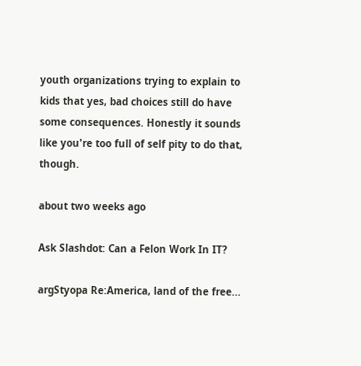youth organizations trying to explain to kids that yes, bad choices still do have some consequences. Honestly it sounds like you're too full of self pity to do that, though.

about two weeks ago

Ask Slashdot: Can a Felon Work In IT?

argStyopa Re:America, land of the free...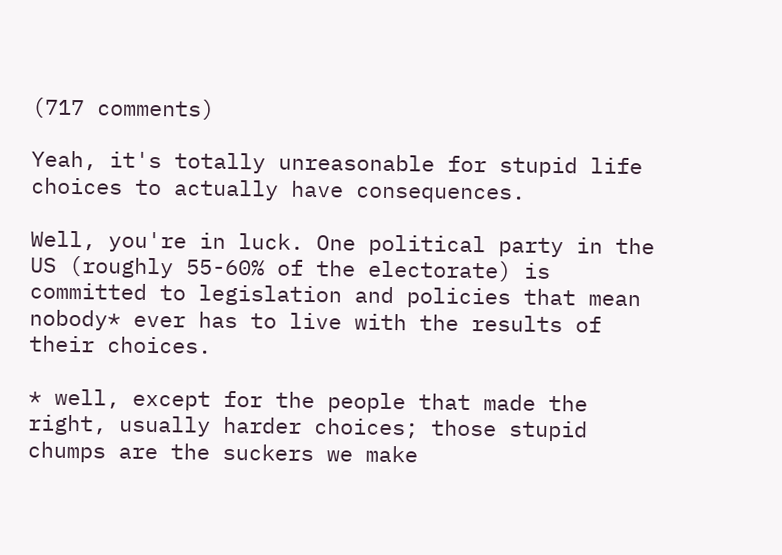(717 comments)

Yeah, it's totally unreasonable for stupid life choices to actually have consequences.

Well, you're in luck. One political party in the US (roughly 55-60% of the electorate) is committed to legislation and policies that mean nobody* ever has to live with the results of their choices.

* well, except for the people that made the right, usually harder choices; those stupid chumps are the suckers we make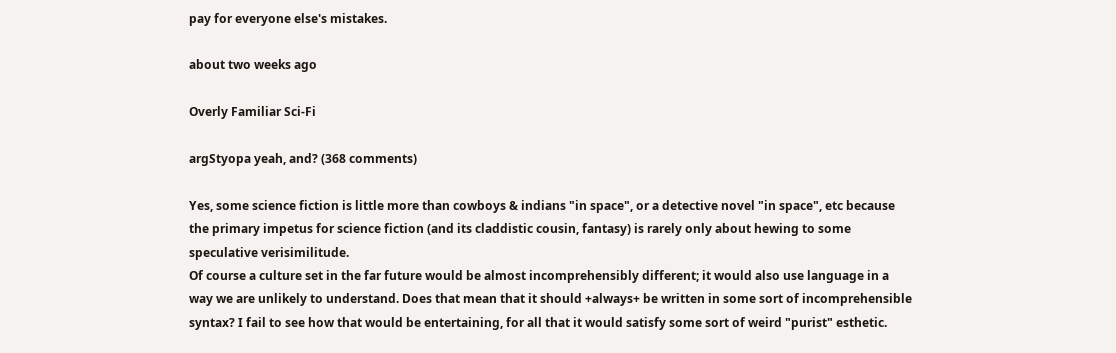pay for everyone else's mistakes.

about two weeks ago

Overly Familiar Sci-Fi

argStyopa yeah, and? (368 comments)

Yes, some science fiction is little more than cowboys & indians "in space", or a detective novel "in space", etc because the primary impetus for science fiction (and its claddistic cousin, fantasy) is rarely only about hewing to some speculative verisimilitude.
Of course a culture set in the far future would be almost incomprehensibly different; it would also use language in a way we are unlikely to understand. Does that mean that it should +always+ be written in some sort of incomprehensible syntax? I fail to see how that would be entertaining, for all that it would satisfy some sort of weird "purist" esthetic.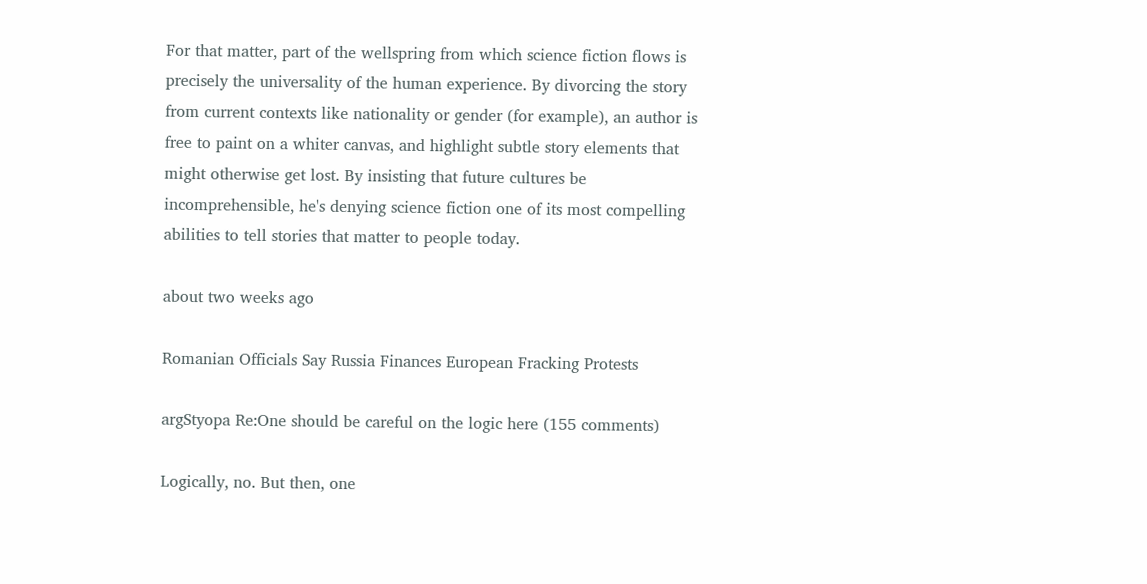For that matter, part of the wellspring from which science fiction flows is precisely the universality of the human experience. By divorcing the story from current contexts like nationality or gender (for example), an author is free to paint on a whiter canvas, and highlight subtle story elements that might otherwise get lost. By insisting that future cultures be incomprehensible, he's denying science fiction one of its most compelling abilities to tell stories that matter to people today.

about two weeks ago

Romanian Officials Say Russia Finances European Fracking Protests

argStyopa Re:One should be careful on the logic here (155 comments)

Logically, no. But then, one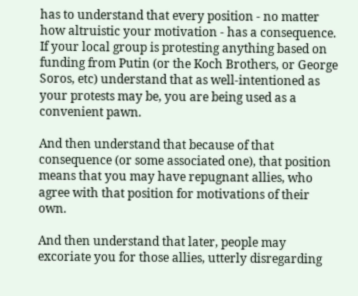has to understand that every position - no matter how altruistic your motivation - has a consequence. If your local group is protesting anything based on funding from Putin (or the Koch Brothers, or George Soros, etc) understand that as well-intentioned as your protests may be, you are being used as a convenient pawn.

And then understand that because of that consequence (or some associated one), that position means that you may have repugnant allies, who agree with that position for motivations of their own.

And then understand that later, people may excoriate you for those allies, utterly disregarding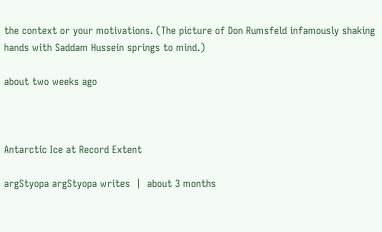the context or your motivations. (The picture of Don Rumsfeld infamously shaking hands with Saddam Hussein springs to mind.)

about two weeks ago



Antarctic Ice at Record Extent

argStyopa argStyopa writes  |  about 3 months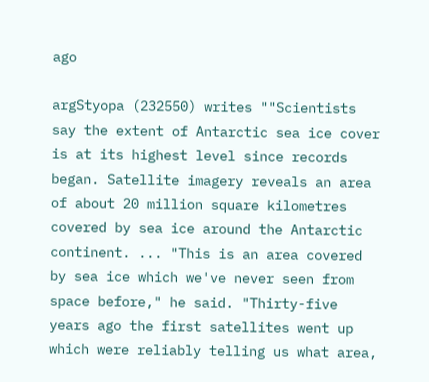ago

argStyopa (232550) writes ""Scientists say the extent of Antarctic sea ice cover is at its highest level since records began. Satellite imagery reveals an area of about 20 million square kilometres covered by sea ice around the Antarctic continent. ... "This is an area covered by sea ice which we've never seen from space before," he said. "Thirty-five years ago the first satellites went up which were reliably telling us what area,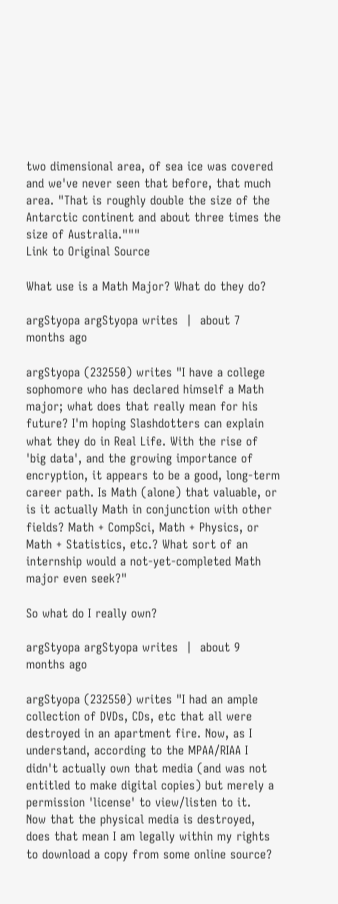two dimensional area, of sea ice was covered and we've never seen that before, that much area. "That is roughly double the size of the Antarctic continent and about three times the size of Australia."""
Link to Original Source

What use is a Math Major? What do they do?

argStyopa argStyopa writes  |  about 7 months ago

argStyopa (232550) writes "I have a college sophomore who has declared himself a Math major; what does that really mean for his future? I'm hoping Slashdotters can explain what they do in Real Life. With the rise of 'big data', and the growing importance of encryption, it appears to be a good, long-term career path. Is Math (alone) that valuable, or is it actually Math in conjunction with other fields? Math + CompSci, Math + Physics, or Math + Statistics, etc.? What sort of an internship would a not-yet-completed Math major even seek?"

So what do I really own?

argStyopa argStyopa writes  |  about 9 months ago

argStyopa (232550) writes "I had an ample collection of DVDs, CDs, etc that all were destroyed in an apartment fire. Now, as I understand, according to the MPAA/RIAA I didn't actually own that media (and was not entitled to make digital copies) but merely a permission 'license' to view/listen to it.
Now that the physical media is destroyed, does that mean I am legally within my rights to download a copy from some online source?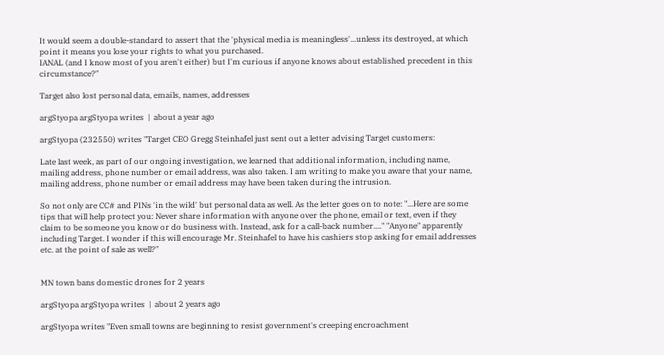It would seem a double-standard to assert that the 'physical media is meaningless'...unless its destroyed, at which point it means you lose your rights to what you purchased.
IANAL (and I know most of you aren't either) but I'm curious if anyone knows about established precedent in this circumstance?"

Target also lost personal data, emails, names, addresses

argStyopa argStyopa writes  |  about a year ago

argStyopa (232550) writes "Target CEO Gregg Steinhafel just sent out a letter advising Target customers:

Late last week, as part of our ongoing investigation, we learned that additional information, including name, mailing address, phone number or email address, was also taken. I am writing to make you aware that your name, mailing address, phone number or email address may have been taken during the intrusion.

So not only are CC# and PINs 'in the wild' but personal data as well. As the letter goes on to note: "...Here are some tips that will help protect you: Never share information with anyone over the phone, email or text, even if they claim to be someone you know or do business with. Instead, ask for a call-back number...." "Anyone" apparently including Target. I wonder if this will encourage Mr. Steinhafel to have his cashiers stop asking for email addresses etc. at the point of sale as well?"


MN town bans domestic drones for 2 years

argStyopa argStyopa writes  |  about 2 years ago

argStyopa writes "Even small towns are beginning to resist government's creeping encroachment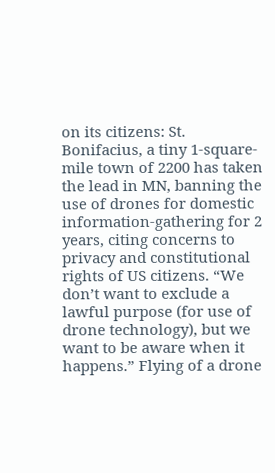on its citizens: St. Bonifacius, a tiny 1-square-mile town of 2200 has taken the lead in MN, banning the use of drones for domestic information-gathering for 2 years, citing concerns to privacy and constitutional rights of US citizens. “We don’t want to exclude a lawful purpose (for use of drone technology), but we want to be aware when it happens.” Flying of a drone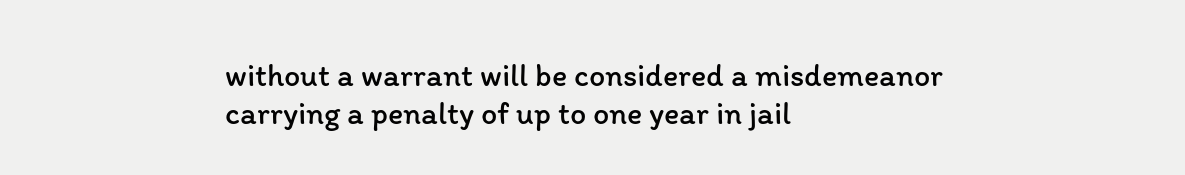without a warrant will be considered a misdemeanor carrying a penalty of up to one year in jail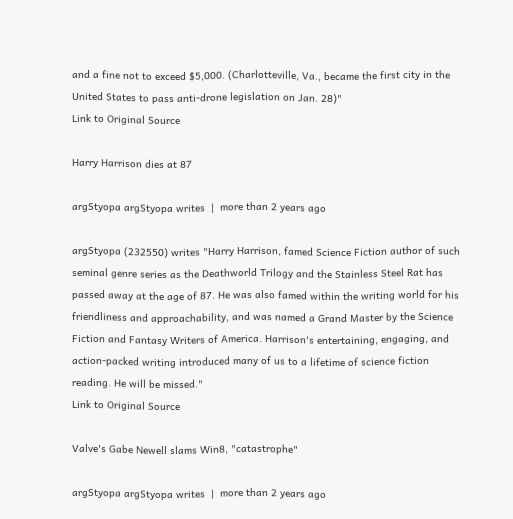and a fine not to exceed $5,000. (Charlotteville, Va., became the first city in the United States to pass anti-drone legislation on Jan. 28)"
Link to Original Source

Harry Harrison dies at 87

argStyopa argStyopa writes  |  more than 2 years ago

argStyopa (232550) writes "Harry Harrison, famed Science Fiction author of such seminal genre series as the Deathworld Trilogy and the Stainless Steel Rat has passed away at the age of 87. He was also famed within the writing world for his friendliness and approachability, and was named a Grand Master by the Science Fiction and Fantasy Writers of America. Harrison's entertaining, engaging, and action-packed writing introduced many of us to a lifetime of science fiction reading. He will be missed."
Link to Original Source

Valve's Gabe Newell slams Win8, "catastrophe"

argStyopa argStyopa writes  |  more than 2 years ago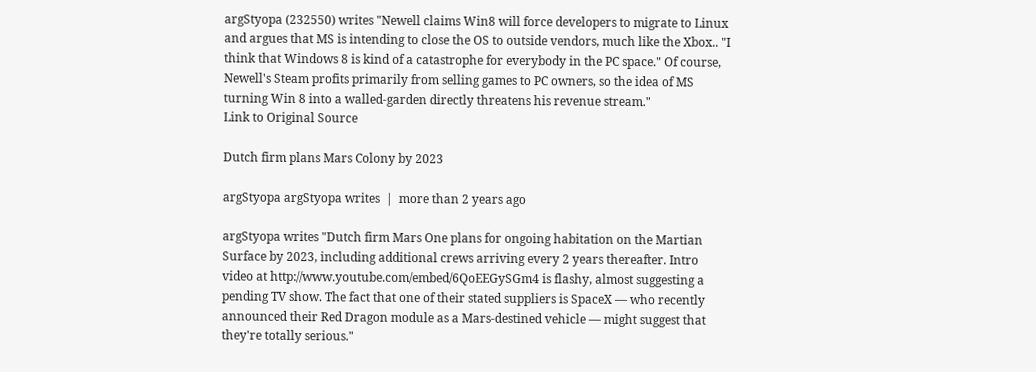argStyopa (232550) writes "Newell claims Win8 will force developers to migrate to Linux and argues that MS is intending to close the OS to outside vendors, much like the Xbox.. "I think that Windows 8 is kind of a catastrophe for everybody in the PC space." Of course, Newell's Steam profits primarily from selling games to PC owners, so the idea of MS turning Win 8 into a walled-garden directly threatens his revenue stream."
Link to Original Source

Dutch firm plans Mars Colony by 2023

argStyopa argStyopa writes  |  more than 2 years ago

argStyopa writes "Dutch firm Mars One plans for ongoing habitation on the Martian Surface by 2023, including additional crews arriving every 2 years thereafter. Intro video at http://www.youtube.com/embed/6QoEEGySGm4 is flashy, almost suggesting a pending TV show. The fact that one of their stated suppliers is SpaceX — who recently announced their Red Dragon module as a Mars-destined vehicle — might suggest that they're totally serious."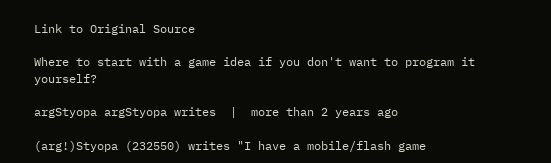Link to Original Source

Where to start with a game idea if you don't want to program it yourself?

argStyopa argStyopa writes  |  more than 2 years ago

(arg!)Styopa (232550) writes "I have a mobile/flash game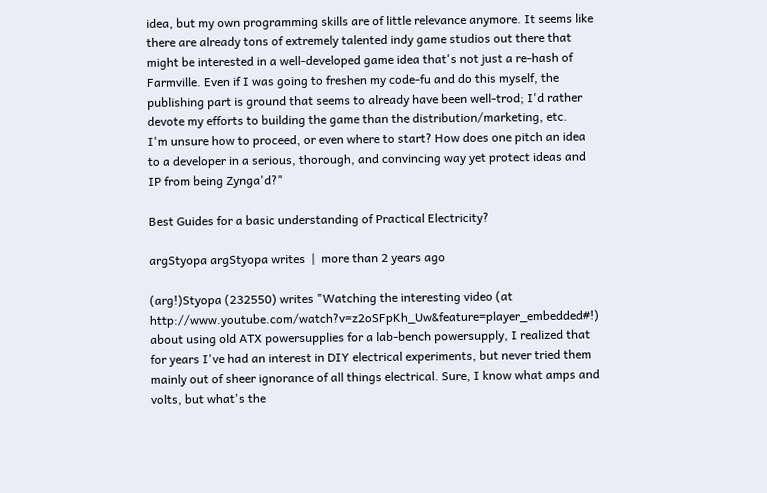idea, but my own programming skills are of little relevance anymore. It seems like there are already tons of extremely talented indy game studios out there that might be interested in a well-developed game idea that's not just a re-hash of Farmville. Even if I was going to freshen my code-fu and do this myself, the publishing part is ground that seems to already have been well-trod; I'd rather devote my efforts to building the game than the distribution/marketing, etc.
I'm unsure how to proceed, or even where to start? How does one pitch an idea to a developer in a serious, thorough, and convincing way yet protect ideas and IP from being Zynga'd?"

Best Guides for a basic understanding of Practical Electricity?

argStyopa argStyopa writes  |  more than 2 years ago

(arg!)Styopa (232550) writes "Watching the interesting video (at http://www.youtube.com/watch?v=z2oSFpKh_Uw&feature=player_embedded#!) about using old ATX powersupplies for a lab-bench powersupply, I realized that for years I've had an interest in DIY electrical experiments, but never tried them mainly out of sheer ignorance of all things electrical. Sure, I know what amps and volts, but what's the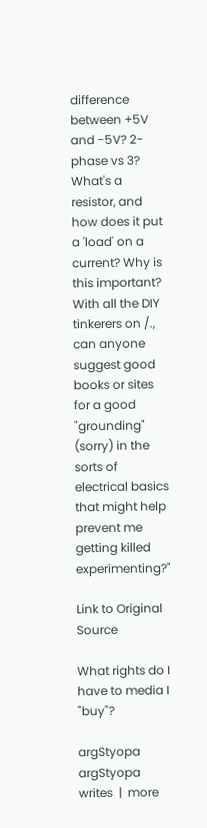difference between +5V and -5V? 2-phase vs 3? What's a resistor, and how does it put a 'load' on a current? Why is this important?
With all the DIY tinkerers on /., can anyone suggest good books or sites for a good "grounding" (sorry) in the sorts of electrical basics that might help prevent me getting killed experimenting?"

Link to Original Source

What rights do I have to media I "buy"?

argStyopa argStyopa writes  |  more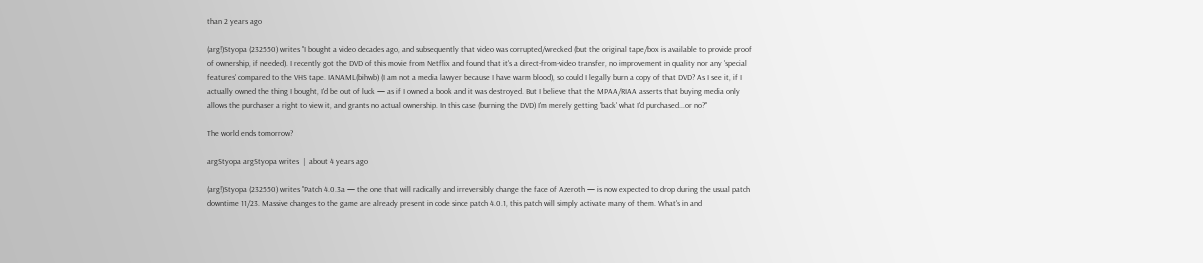than 2 years ago

(arg!)Styopa (232550) writes "I bought a video decades ago, and subsequently that video was corrupted/wrecked (but the original tape/box is available to provide proof of ownership, if needed). I recently got the DVD of this movie from Netflix and found that it's a direct-from-video transfer, no improvement in quality nor any 'special features' compared to the VHS tape. IANAML(bihwb) (I am not a media lawyer because I have warm blood), so could I legally burn a copy of that DVD? As I see it, if I actually owned the thing I bought, I'd be out of luck — as if I owned a book and it was destroyed. But I believe that the MPAA/RIAA asserts that buying media only allows the purchaser a right to view it, and grants no actual ownership. In this case (burning the DVD) I'm merely getting 'back' what I'd purchased...or no?"

The world ends tomorrow?

argStyopa argStyopa writes  |  about 4 years ago

(arg!)Styopa (232550) writes "Patch 4.0.3a — the one that will radically and irreversibly change the face of Azeroth — is now expected to drop during the usual patch downtime 11/23. Massive changes to the game are already present in code since patch 4.0.1, this patch will simply activate many of them. What's in and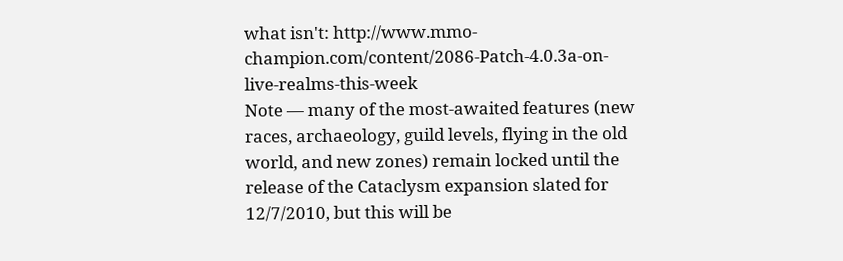what isn't: http://www.mmo-champion.com/content/2086-Patch-4.0.3a-on-live-realms-this-week
Note — many of the most-awaited features (new races, archaeology, guild levels, flying in the old world, and new zones) remain locked until the release of the Cataclysm expansion slated for 12/7/2010, but this will be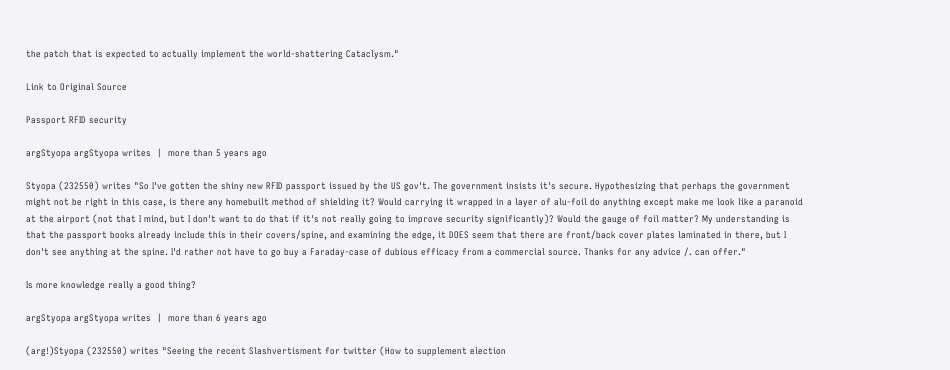the patch that is expected to actually implement the world-shattering Cataclysm."

Link to Original Source

Passport RFID security

argStyopa argStyopa writes  |  more than 5 years ago

Styopa (232550) writes "So I've gotten the shiny new RFID passport issued by the US gov't. The government insists it's secure. Hypothesizing that perhaps the government might not be right in this case, is there any homebuilt method of shielding it? Would carrying it wrapped in a layer of alu-foil do anything except make me look like a paranoid at the airport (not that I mind, but I don't want to do that if it's not really going to improve security significantly)? Would the gauge of foil matter? My understanding is that the passport books already include this in their covers/spine, and examining the edge, it DOES seem that there are front/back cover plates laminated in there, but I don't see anything at the spine. I'd rather not have to go buy a Faraday-case of dubious efficacy from a commercial source. Thanks for any advice /. can offer."

Is more knowledge really a good thing?

argStyopa argStyopa writes  |  more than 6 years ago

(arg!)Styopa (232550) writes "Seeing the recent Slashvertisment for twitter (How to supplement election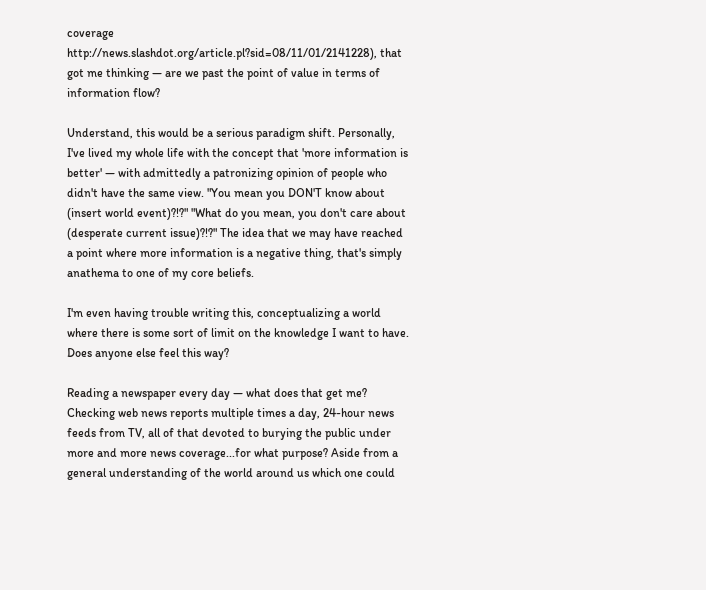coverage http://news.slashdot.org/article.pl?sid=08/11/01/2141228), that got me thinking — are we past the point of value in terms of information flow?

Understand, this would be a serious paradigm shift. Personally, I've lived my whole life with the concept that 'more information is better' — with admittedly a patronizing opinion of people who didn't have the same view. "You mean you DON'T know about (insert world event)?!?" "What do you mean, you don't care about (desperate current issue)?!?" The idea that we may have reached a point where more information is a negative thing, that's simply anathema to one of my core beliefs.

I'm even having trouble writing this, conceptualizing a world where there is some sort of limit on the knowledge I want to have. Does anyone else feel this way?

Reading a newspaper every day — what does that get me? Checking web news reports multiple times a day, 24-hour news feeds from TV, all of that devoted to burying the public under more and more news coverage...for what purpose? Aside from a general understanding of the world around us which one could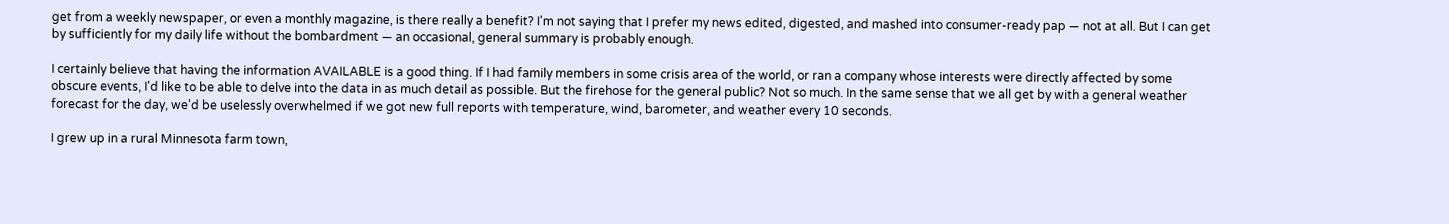get from a weekly newspaper, or even a monthly magazine, is there really a benefit? I'm not saying that I prefer my news edited, digested, and mashed into consumer-ready pap — not at all. But I can get by sufficiently for my daily life without the bombardment — an occasional, general summary is probably enough.

I certainly believe that having the information AVAILABLE is a good thing. If I had family members in some crisis area of the world, or ran a company whose interests were directly affected by some obscure events, I'd like to be able to delve into the data in as much detail as possible. But the firehose for the general public? Not so much. In the same sense that we all get by with a general weather forecast for the day, we'd be uselessly overwhelmed if we got new full reports with temperature, wind, barometer, and weather every 10 seconds.

I grew up in a rural Minnesota farm town,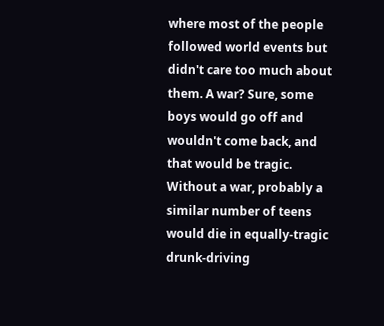where most of the people followed world events but didn't care too much about them. A war? Sure, some boys would go off and wouldn't come back, and that would be tragic. Without a war, probably a similar number of teens would die in equally-tragic drunk-driving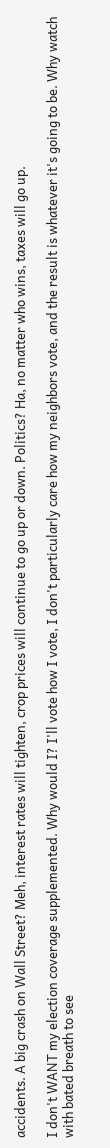accidents. A big crash on Wall Street? Meh, interest rates will tighten, crop prices will continue to go up or down. Politics? Ha, no matter who wins, taxes will go up.

I don't WANT my election coverage supplemented. Why would I? I'll vote how I vote, I don't particularly care how my neighbors vote, and the result is whatever it's going to be. Why watch with bated breath to see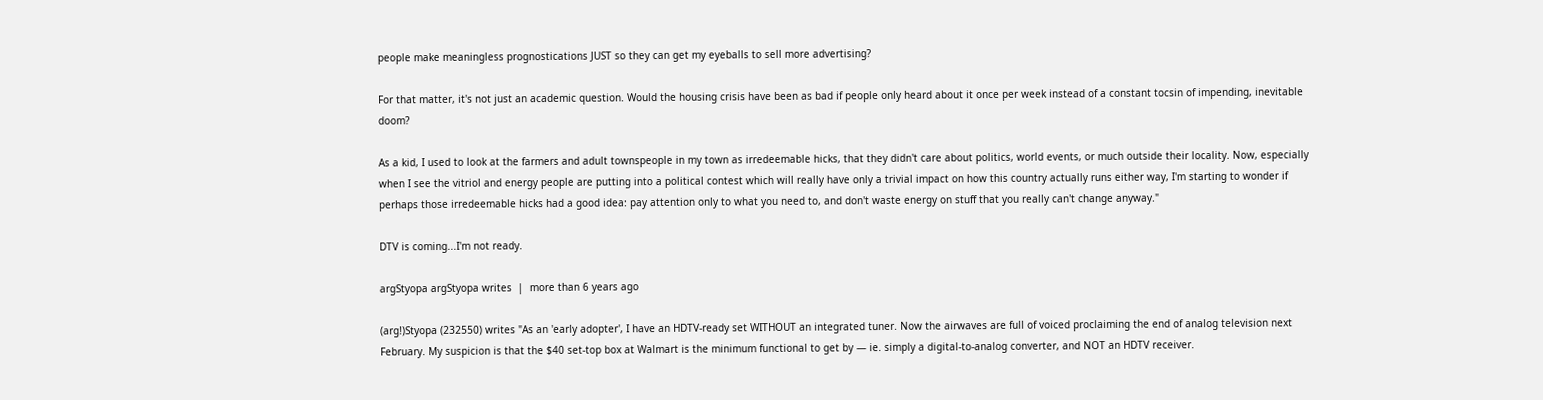people make meaningless prognostications JUST so they can get my eyeballs to sell more advertising?

For that matter, it's not just an academic question. Would the housing crisis have been as bad if people only heard about it once per week instead of a constant tocsin of impending, inevitable doom?

As a kid, I used to look at the farmers and adult townspeople in my town as irredeemable hicks, that they didn't care about politics, world events, or much outside their locality. Now, especially when I see the vitriol and energy people are putting into a political contest which will really have only a trivial impact on how this country actually runs either way, I'm starting to wonder if perhaps those irredeemable hicks had a good idea: pay attention only to what you need to, and don't waste energy on stuff that you really can't change anyway."

DTV is coming...I'm not ready.

argStyopa argStyopa writes  |  more than 6 years ago

(arg!)Styopa (232550) writes "As an 'early adopter', I have an HDTV-ready set WITHOUT an integrated tuner. Now the airwaves are full of voiced proclaiming the end of analog television next February. My suspicion is that the $40 set-top box at Walmart is the minimum functional to get by — ie. simply a digital-to-analog converter, and NOT an HDTV receiver.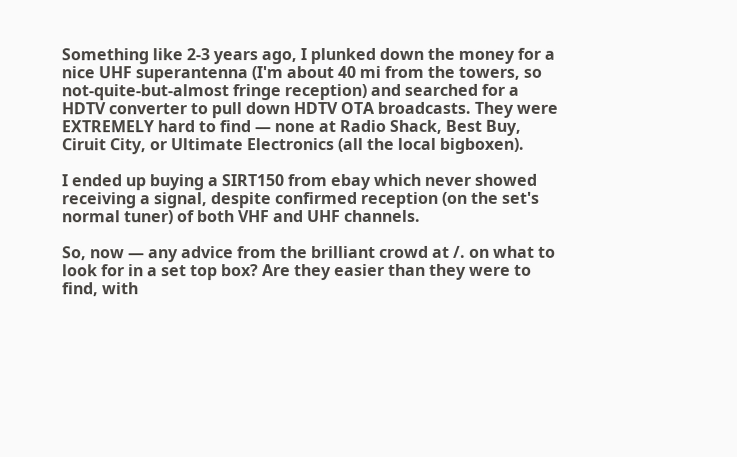Something like 2-3 years ago, I plunked down the money for a nice UHF superantenna (I'm about 40 mi from the towers, so not-quite-but-almost fringe reception) and searched for a HDTV converter to pull down HDTV OTA broadcasts. They were EXTREMELY hard to find — none at Radio Shack, Best Buy, Ciruit City, or Ultimate Electronics (all the local bigboxen).

I ended up buying a SIRT150 from ebay which never showed receiving a signal, despite confirmed reception (on the set's normal tuner) of both VHF and UHF channels.

So, now — any advice from the brilliant crowd at /. on what to look for in a set top box? Are they easier than they were to find, with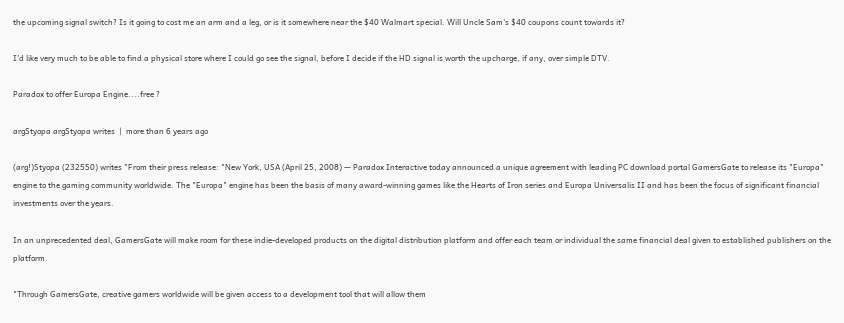the upcoming signal switch? Is it going to cost me an arm and a leg, or is it somewhere near the $40 Walmart special. Will Uncle Sam's $40 coupons count towards it?

I'd like very much to be able to find a physical store where I could go see the signal, before I decide if the HD signal is worth the upcharge, if any, over simple DTV.

Paradox to offer Europa Engine....free ?

argStyopa argStyopa writes  |  more than 6 years ago

(arg!)Styopa (232550) writes "From their press release: "New York, USA (April 25, 2008) — Paradox Interactive today announced a unique agreement with leading PC download portal GamersGate to release its "Europa" engine to the gaming community worldwide. The "Europa" engine has been the basis of many award-winning games like the Hearts of Iron series and Europa Universalis II and has been the focus of significant financial investments over the years.

In an unprecedented deal, GamersGate will make room for these indie-developed products on the digital distribution platform and offer each team or individual the same financial deal given to established publishers on the platform.

"Through GamersGate, creative gamers worldwide will be given access to a development tool that will allow them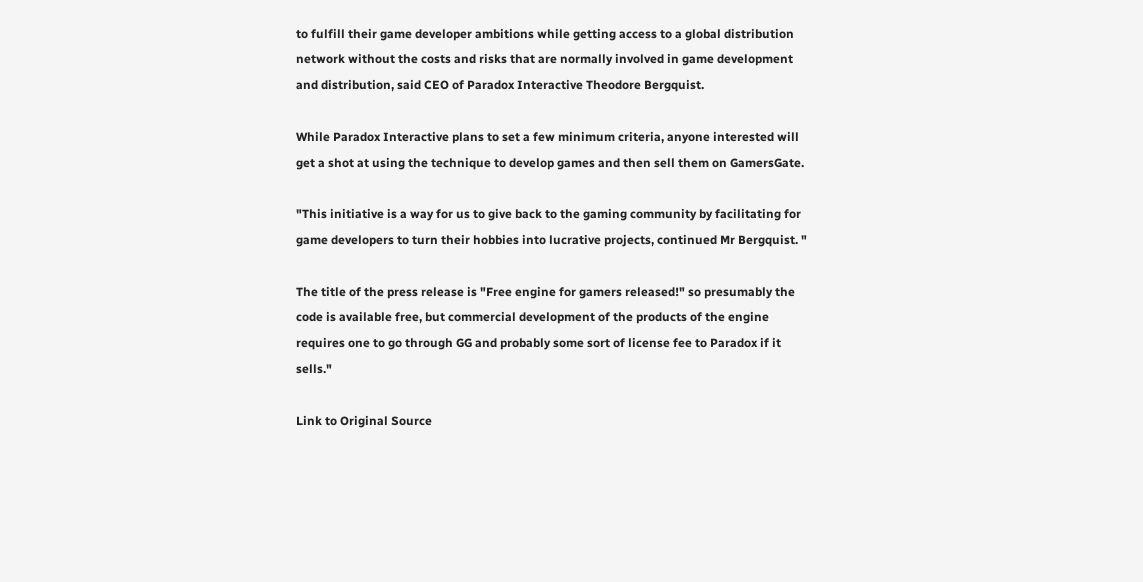to fulfill their game developer ambitions while getting access to a global distribution network without the costs and risks that are normally involved in game development and distribution, said CEO of Paradox Interactive Theodore Bergquist.

While Paradox Interactive plans to set a few minimum criteria, anyone interested will get a shot at using the technique to develop games and then sell them on GamersGate.

"This initiative is a way for us to give back to the gaming community by facilitating for game developers to turn their hobbies into lucrative projects, continued Mr Bergquist. "

The title of the press release is "Free engine for gamers released!" so presumably the code is available free, but commercial development of the products of the engine requires one to go through GG and probably some sort of license fee to Paradox if it sells."

Link to Original Source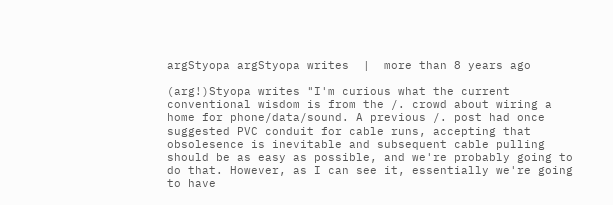argStyopa argStyopa writes  |  more than 8 years ago

(arg!)Styopa writes "I'm curious what the current conventional wisdom is from the /. crowd about wiring a home for phone/data/sound. A previous /. post had once suggested PVC conduit for cable runs, accepting that obsolesence is inevitable and subsequent cable pulling should be as easy as possible, and we're probably going to do that. However, as I can see it, essentially we're going to have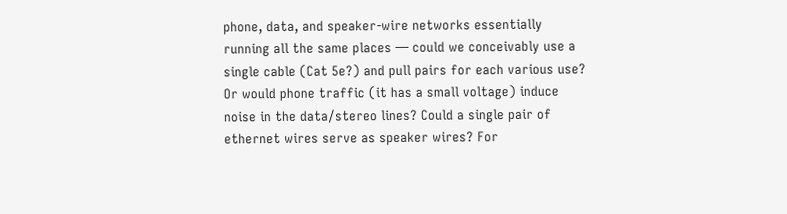phone, data, and speaker-wire networks essentially running all the same places — could we conceivably use a single cable (Cat 5e?) and pull pairs for each various use? Or would phone traffic (it has a small voltage) induce noise in the data/stereo lines? Could a single pair of ethernet wires serve as speaker wires? For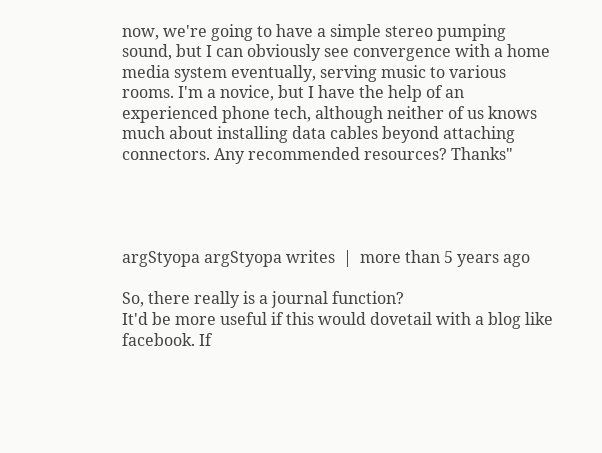now, we're going to have a simple stereo pumping sound, but I can obviously see convergence with a home media system eventually, serving music to various rooms. I'm a novice, but I have the help of an experienced phone tech, although neither of us knows much about installing data cables beyond attaching connectors. Any recommended resources? Thanks"




argStyopa argStyopa writes  |  more than 5 years ago

So, there really is a journal function?
It'd be more useful if this would dovetail with a blog like facebook. If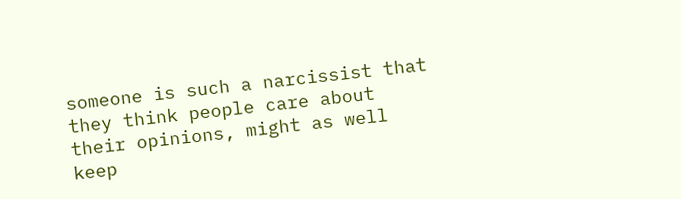someone is such a narcissist that they think people care about their opinions, might as well keep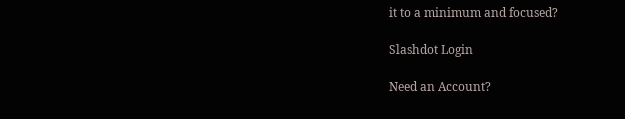it to a minimum and focused?

Slashdot Login

Need an Account?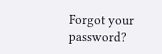Forgot your password?